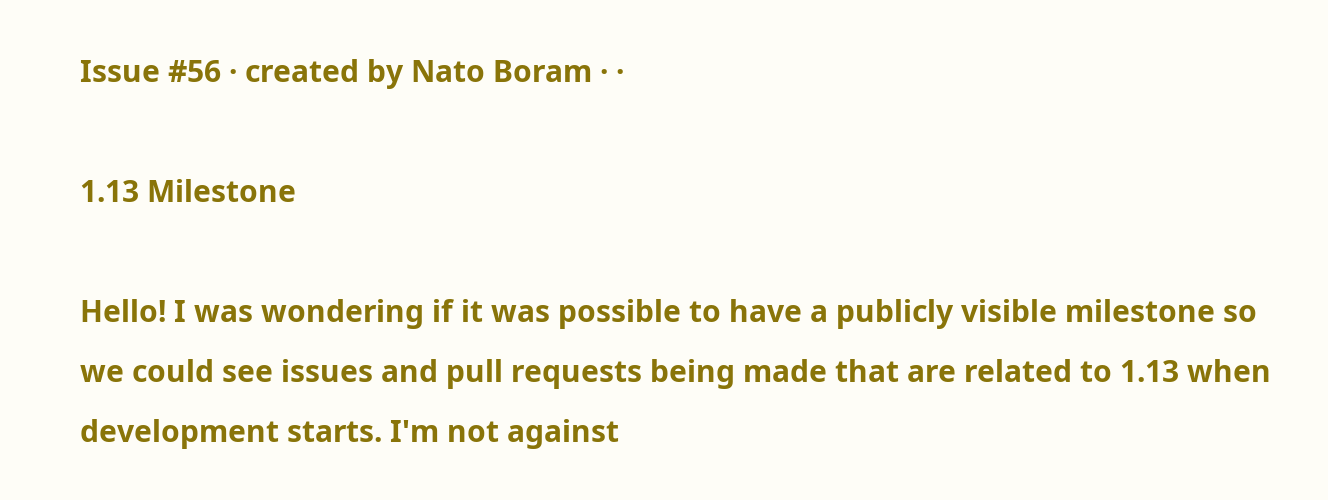Issue #56 · created by Nato Boram · ·

1.13 Milestone

Hello! I was wondering if it was possible to have a publicly visible milestone so we could see issues and pull requests being made that are related to 1.13 when development starts. I'm not against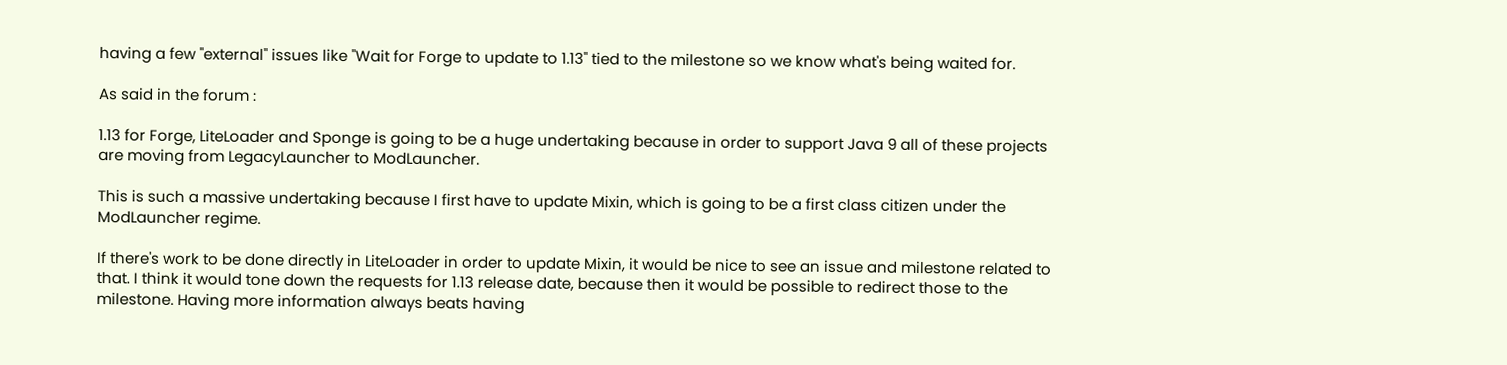having a few "external" issues like "Wait for Forge to update to 1.13" tied to the milestone so we know what's being waited for.

As said in the forum :

1.13 for Forge, LiteLoader and Sponge is going to be a huge undertaking because in order to support Java 9 all of these projects are moving from LegacyLauncher to ModLauncher.

This is such a massive undertaking because I first have to update Mixin, which is going to be a first class citizen under the ModLauncher regime.

If there's work to be done directly in LiteLoader in order to update Mixin, it would be nice to see an issue and milestone related to that. I think it would tone down the requests for 1.13 release date, because then it would be possible to redirect those to the milestone. Having more information always beats having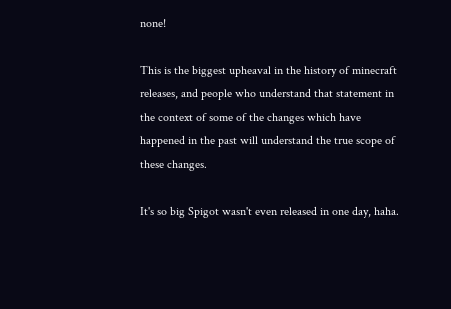none!

This is the biggest upheaval in the history of minecraft releases, and people who understand that statement in the context of some of the changes which have happened in the past will understand the true scope of these changes.

It's so big Spigot wasn't even released in one day, haha.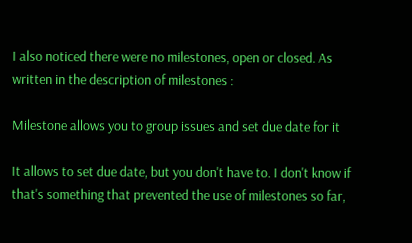I also noticed there were no milestones, open or closed. As written in the description of milestones :

Milestone allows you to group issues and set due date for it

It allows to set due date, but you don't have to. I don't know if that's something that prevented the use of milestones so far,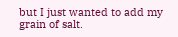but I just wanted to add my grain of salt.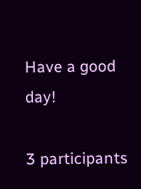Have a good day!

3 participants